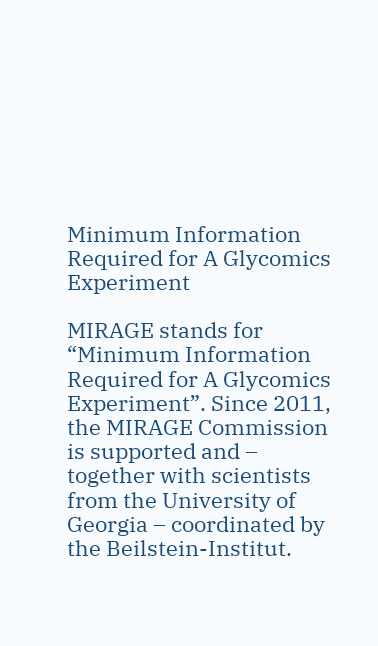Minimum Information Required for A Glycomics Experiment

MIRAGE stands for “Minimum Information Required for A Glycomics Experiment”. Since 2011, the MIRAGE Commission is supported and – together with scientists from the University of Georgia – coordinated by the Beilstein-Institut.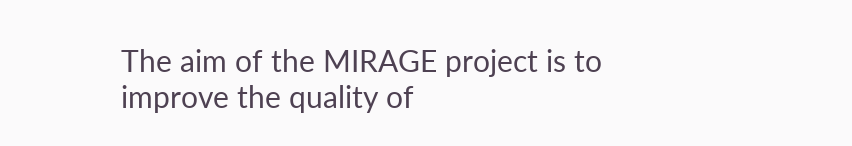The aim of the MIRAGE project is to improve the quality of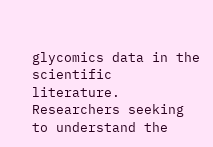glycomics data in the scientific literature. Researchers seeking to understand the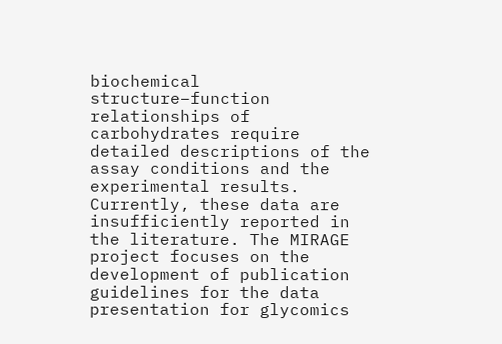biochemical structure–function relationships of carbohydrates require detailed descriptions of the assay conditions and the experimental results. Currently, these data are insufficiently reported in the literature. The MIRAGE project focuses on the development of publication guidelines for the data presentation for glycomics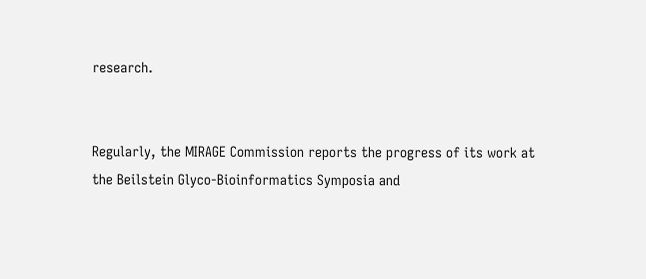research.


Regularly, the MIRAGE Commission reports the progress of its work at the Beilstein Glyco-Bioinformatics Symposia and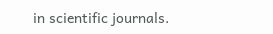in scientific journals.